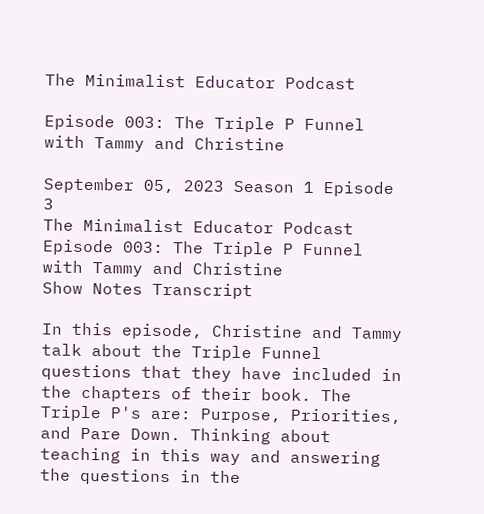The Minimalist Educator Podcast

Episode 003: The Triple P Funnel with Tammy and Christine

September 05, 2023 Season 1 Episode 3
The Minimalist Educator Podcast
Episode 003: The Triple P Funnel with Tammy and Christine
Show Notes Transcript

In this episode, Christine and Tammy talk about the Triple Funnel questions that they have included in the chapters of their book. The Triple P's are: Purpose, Priorities, and Pare Down. Thinking about teaching in this way and answering the questions in the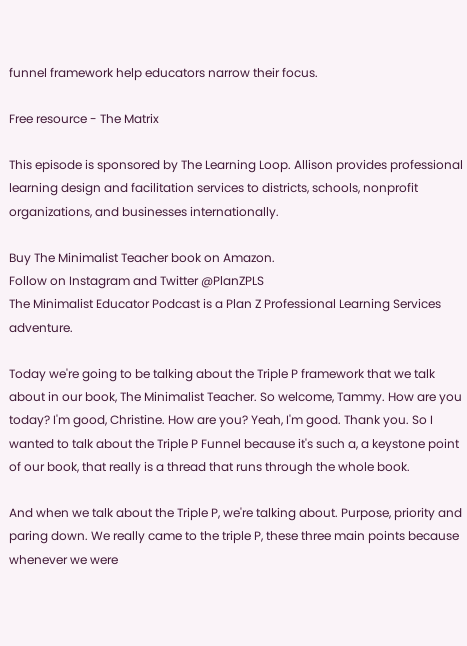funnel framework help educators narrow their focus.

Free resource - The Matrix

This episode is sponsored by The Learning Loop. Allison provides professional learning design and facilitation services to districts, schools, nonprofit organizations, and businesses internationally.

Buy The Minimalist Teacher book on Amazon.
Follow on Instagram and Twitter @PlanZPLS
The Minimalist Educator Podcast is a Plan Z Professional Learning Services adventure.

Today we're going to be talking about the Triple P framework that we talk about in our book, The Minimalist Teacher. So welcome, Tammy. How are you today? I'm good, Christine. How are you? Yeah, I'm good. Thank you. So I wanted to talk about the Triple P Funnel because it's such a, a keystone point of our book, that really is a thread that runs through the whole book.

And when we talk about the Triple P, we're talking about. Purpose, priority and paring down. We really came to the triple P, these three main points because whenever we were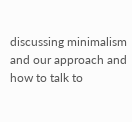discussing minimalism and our approach and how to talk to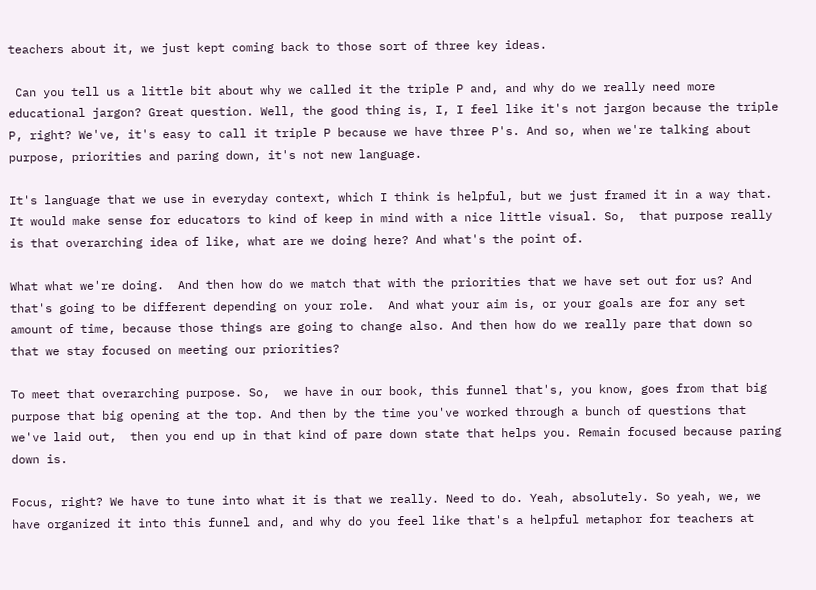teachers about it, we just kept coming back to those sort of three key ideas.

 Can you tell us a little bit about why we called it the triple P and, and why do we really need more educational jargon? Great question. Well, the good thing is, I, I feel like it's not jargon because the triple P, right? We've, it's easy to call it triple P because we have three P's. And so, when we're talking about purpose, priorities and paring down, it's not new language.

It's language that we use in everyday context, which I think is helpful, but we just framed it in a way that. It would make sense for educators to kind of keep in mind with a nice little visual. So,  that purpose really is that overarching idea of like, what are we doing here? And what's the point of.

What what we're doing.  And then how do we match that with the priorities that we have set out for us? And that's going to be different depending on your role.  And what your aim is, or your goals are for any set amount of time, because those things are going to change also. And then how do we really pare that down so that we stay focused on meeting our priorities?

To meet that overarching purpose. So,  we have in our book, this funnel that's, you know, goes from that big purpose that big opening at the top. And then by the time you've worked through a bunch of questions that we've laid out,  then you end up in that kind of pare down state that helps you. Remain focused because paring down is.

Focus, right? We have to tune into what it is that we really. Need to do. Yeah, absolutely. So yeah, we, we have organized it into this funnel and, and why do you feel like that's a helpful metaphor for teachers at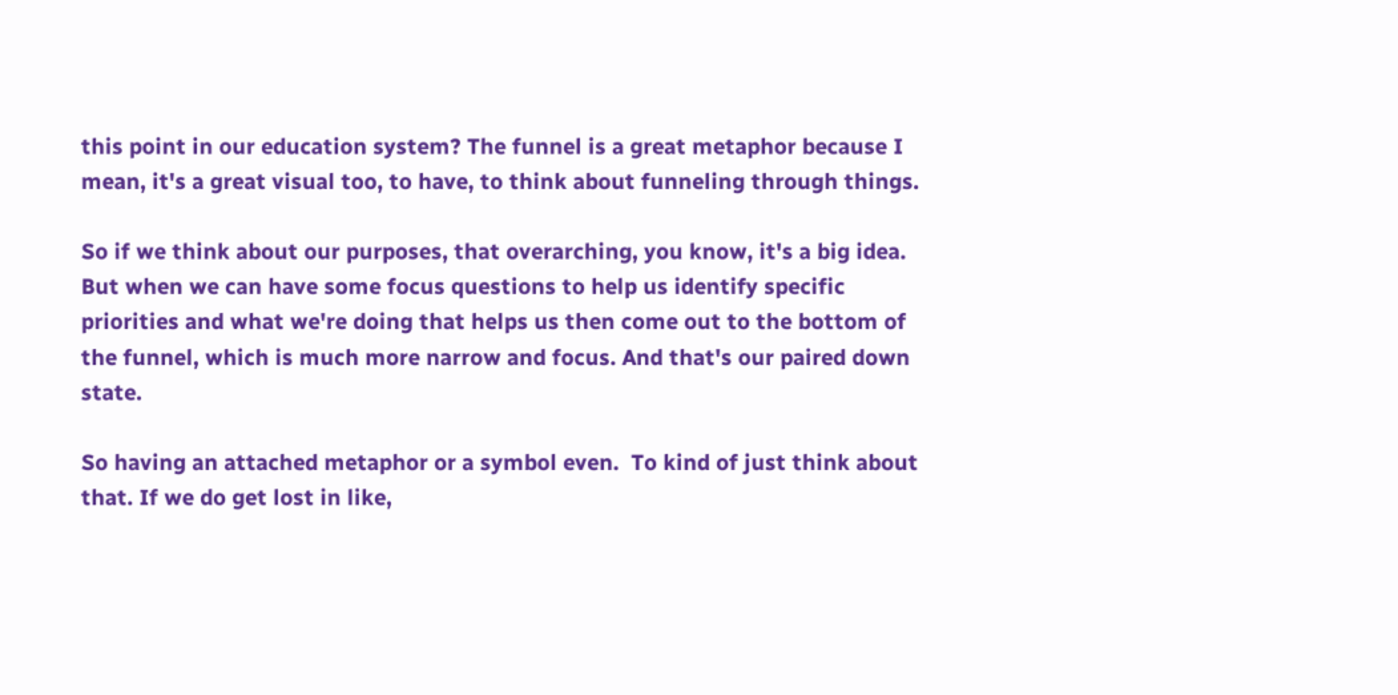this point in our education system? The funnel is a great metaphor because I mean, it's a great visual too, to have, to think about funneling through things.

So if we think about our purposes, that overarching, you know, it's a big idea.  But when we can have some focus questions to help us identify specific priorities and what we're doing that helps us then come out to the bottom of the funnel, which is much more narrow and focus. And that's our paired down state.

So having an attached metaphor or a symbol even.  To kind of just think about that. If we do get lost in like,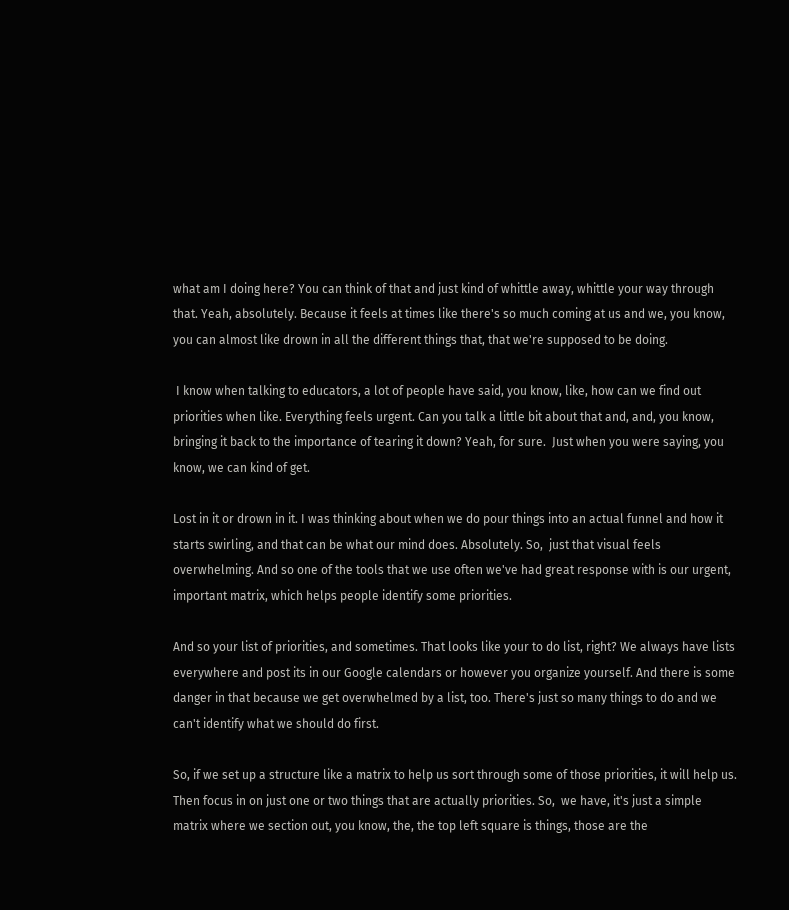what am I doing here? You can think of that and just kind of whittle away, whittle your way through that. Yeah, absolutely. Because it feels at times like there's so much coming at us and we, you know, you can almost like drown in all the different things that, that we're supposed to be doing.

 I know when talking to educators, a lot of people have said, you know, like, how can we find out priorities when like. Everything feels urgent. Can you talk a little bit about that and, and, you know, bringing it back to the importance of tearing it down? Yeah, for sure.  Just when you were saying, you know, we can kind of get.

Lost in it or drown in it. I was thinking about when we do pour things into an actual funnel and how it starts swirling, and that can be what our mind does. Absolutely. So,  just that visual feels overwhelming. And so one of the tools that we use often we've had great response with is our urgent, important matrix, which helps people identify some priorities.

And so your list of priorities, and sometimes. That looks like your to do list, right? We always have lists everywhere and post its in our Google calendars or however you organize yourself. And there is some danger in that because we get overwhelmed by a list, too. There's just so many things to do and we can't identify what we should do first.

So, if we set up a structure like a matrix to help us sort through some of those priorities, it will help us. Then focus in on just one or two things that are actually priorities. So,  we have, it's just a simple matrix where we section out, you know, the, the top left square is things, those are the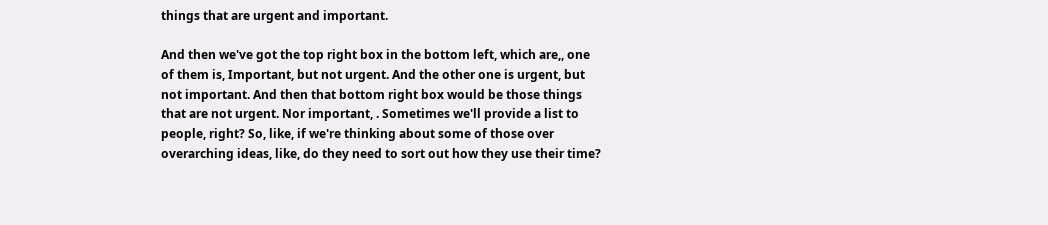things that are urgent and important.

And then we've got the top right box in the bottom left, which are,, one of them is, Important, but not urgent. And the other one is urgent, but not important. And then that bottom right box would be those things that are not urgent. Nor important, . Sometimes we'll provide a list to people, right? So, like, if we're thinking about some of those over overarching ideas, like, do they need to sort out how they use their time?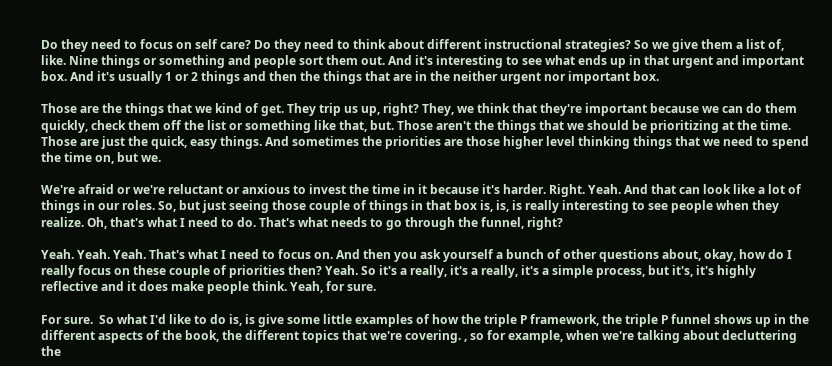Do they need to focus on self care? Do they need to think about different instructional strategies? So we give them a list of, like. Nine things or something and people sort them out. And it's interesting to see what ends up in that urgent and important box. And it's usually 1 or 2 things and then the things that are in the neither urgent nor important box.

Those are the things that we kind of get. They trip us up, right? They, we think that they're important because we can do them quickly, check them off the list or something like that, but. Those aren't the things that we should be prioritizing at the time. Those are just the quick, easy things. And sometimes the priorities are those higher level thinking things that we need to spend the time on, but we.

We're afraid or we're reluctant or anxious to invest the time in it because it's harder. Right. Yeah. And that can look like a lot of things in our roles. So, but just seeing those couple of things in that box is, is, is really interesting to see people when they realize. Oh, that's what I need to do. That's what needs to go through the funnel, right?

Yeah. Yeah. Yeah. That's what I need to focus on. And then you ask yourself a bunch of other questions about, okay, how do I really focus on these couple of priorities then? Yeah. So it's a really, it's a really, it's a simple process, but it's, it's highly reflective and it does make people think. Yeah, for sure.

For sure.  So what I'd like to do is, is give some little examples of how the triple P framework, the triple P funnel shows up in the different aspects of the book, the different topics that we're covering. , so for example, when we're talking about decluttering the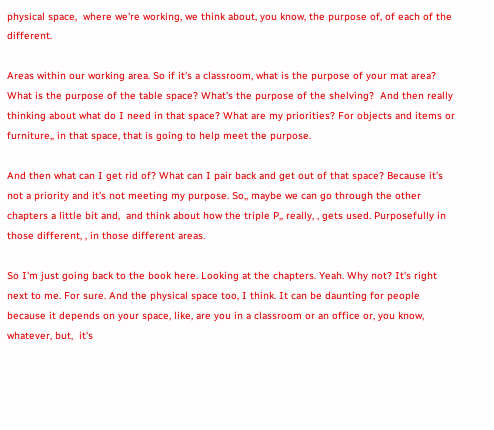physical space,  where we're working, we think about, you know, the purpose of, of each of the different.

Areas within our working area. So if it's a classroom, what is the purpose of your mat area? What is the purpose of the table space? What's the purpose of the shelving?  And then really thinking about what do I need in that space? What are my priorities? For objects and items or furniture,, in that space, that is going to help meet the purpose.

And then what can I get rid of? What can I pair back and get out of that space? Because it's not a priority and it's not meeting my purpose. So,, maybe we can go through the other chapters a little bit and,  and think about how the triple P,, really, , gets used. Purposefully in those different, , in those different areas.

So I'm just going back to the book here. Looking at the chapters. Yeah. Why not? It's right next to me. For sure. And the physical space too, I think. It can be daunting for people because it depends on your space, like, are you in a classroom or an office or, you know, whatever, but,  it's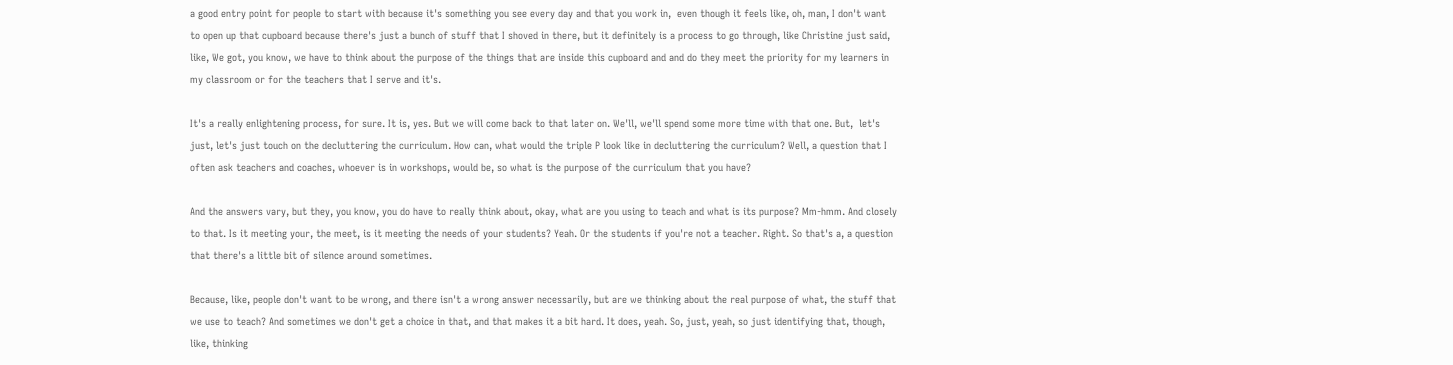a good entry point for people to start with because it's something you see every day and that you work in,  even though it feels like, oh, man, I don't want to open up that cupboard because there's just a bunch of stuff that I shoved in there, but it definitely is a process to go through, like Christine just said, like, We got, you know, we have to think about the purpose of the things that are inside this cupboard and and do they meet the priority for my learners in my classroom or for the teachers that I serve and it's.

It's a really enlightening process, for sure. It is, yes. But we will come back to that later on. We'll, we'll spend some more time with that one. But,  let's just, let's just touch on the decluttering the curriculum. How can, what would the triple P look like in decluttering the curriculum? Well, a question that I often ask teachers and coaches, whoever is in workshops, would be, so what is the purpose of the curriculum that you have?

And the answers vary, but they, you know, you do have to really think about, okay, what are you using to teach and what is its purpose? Mm-hmm. And closely to that. Is it meeting your, the meet, is it meeting the needs of your students? Yeah. Or the students if you're not a teacher. Right. So that's a, a question that there's a little bit of silence around sometimes.

Because, like, people don't want to be wrong, and there isn't a wrong answer necessarily, but are we thinking about the real purpose of what, the stuff that we use to teach? And sometimes we don't get a choice in that, and that makes it a bit hard. It does, yeah. So, just, yeah, so just identifying that, though, like, thinking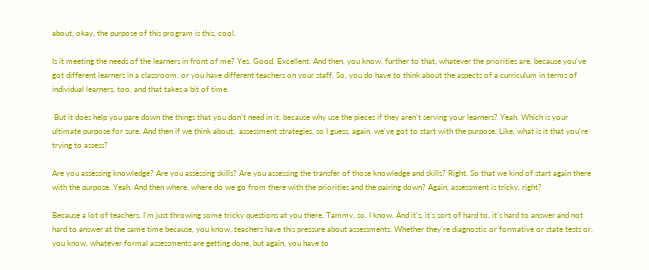about, okay, the purpose of this program is this, cool.

Is it meeting the needs of the learners in front of me? Yes. Good. Excellent. And then, you know, further to that, whatever the priorities are, because you've got different learners in a classroom, or you have different teachers on your staff. So, you do have to think about the aspects of a curriculum in terms of individual learners, too, and that takes a bit of time.

 But it does help you pare down the things that you don't need in it, because why use the pieces if they aren't serving your learners? Yeah. Which is your ultimate purpose for sure. And then if we think about,  assessment strategies, so I guess, again, we've got to start with the purpose. Like, what is it that you're trying to assess?

Are you assessing knowledge? Are you assessing skills? Are you assessing the transfer of those knowledge and skills? Right. So that we kind of start again there with the purpose. Yeah. And then where, where do we go from there with the priorities and the pairing down? Again, assessment is tricky, right?

Because a lot of teachers. I'm just throwing some tricky questions at you there, Tammy, so. I know. And it's, it's sort of hard to, it's hard to answer and not hard to answer at the same time because, you know, teachers have this pressure about assessments. Whether they're diagnostic or formative or state tests or, you know, whatever formal assessments are getting done, but again, you have to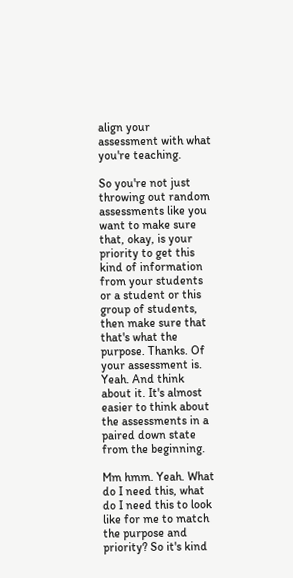align your assessment with what you're teaching.

So you're not just throwing out random assessments like you want to make sure that, okay, is your priority to get this kind of information from your students or a student or this group of students, then make sure that that's what the purpose. Thanks. Of your assessment is. Yeah. And think about it. It's almost easier to think about the assessments in a paired down state from the beginning.

Mm hmm. Yeah. What do I need this, what do I need this to look like for me to match the purpose and priority? So it's kind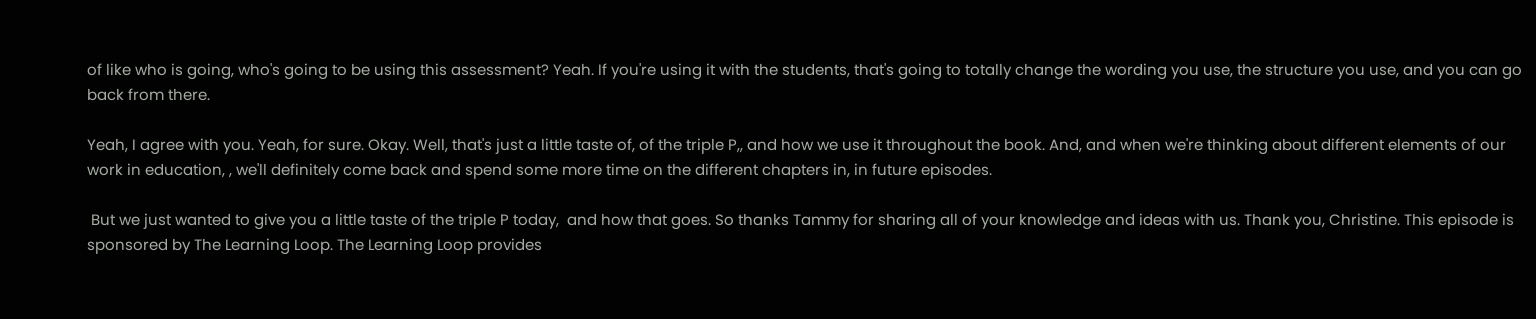of like who is going, who's going to be using this assessment? Yeah. If you're using it with the students, that's going to totally change the wording you use, the structure you use, and you can go back from there.

Yeah, I agree with you. Yeah, for sure. Okay. Well, that's just a little taste of, of the triple P,, and how we use it throughout the book. And, and when we're thinking about different elements of our work in education, , we'll definitely come back and spend some more time on the different chapters in, in future episodes.

 But we just wanted to give you a little taste of the triple P today,  and how that goes. So thanks Tammy for sharing all of your knowledge and ideas with us. Thank you, Christine. This episode is sponsored by The Learning Loop. The Learning Loop provides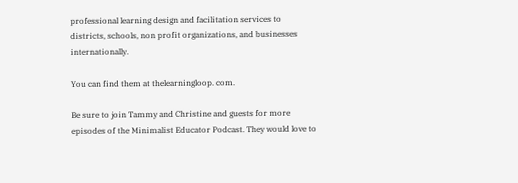professional learning design and facilitation services to districts, schools, non profit organizations, and businesses internationally.

You can find them at thelearningloop. com.

Be sure to join Tammy and Christine and guests for more episodes of the Minimalist Educator Podcast. They would love to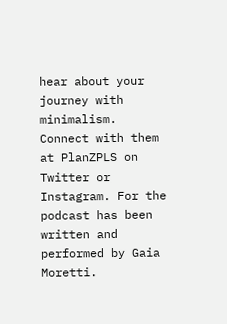hear about your journey with minimalism. Connect with them at PlanZPLS on Twitter or Instagram. For the podcast has been written and performed by Gaia Moretti.